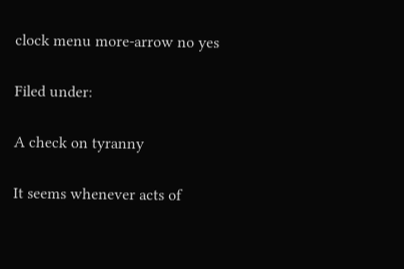clock menu more-arrow no yes

Filed under:

A check on tyranny

It seems whenever acts of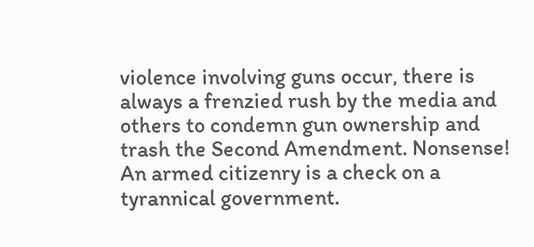violence involving guns occur, there is always a frenzied rush by the media and others to condemn gun ownership and trash the Second Amendment. Nonsense! An armed citizenry is a check on a tyrannical government.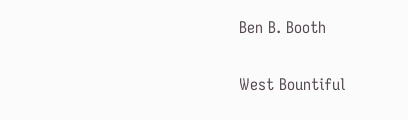Ben B. Booth

West Bountiful